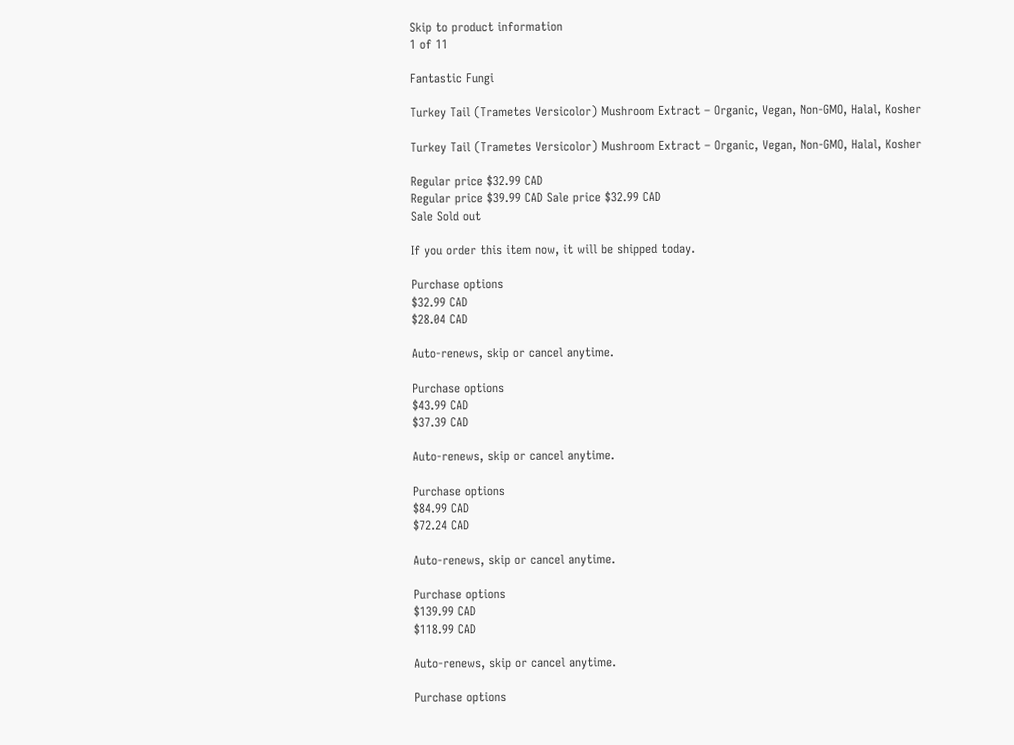Skip to product information
1 of 11

Fantastic Fungi

Turkey Tail (Trametes Versicolor) Mushroom Extract – Organic, Vegan, Non-GMO, Halal, Kosher

Turkey Tail (Trametes Versicolor) Mushroom Extract – Organic, Vegan, Non-GMO, Halal, Kosher

Regular price $32.99 CAD
Regular price $39.99 CAD Sale price $32.99 CAD
Sale Sold out

If you order this item now, it will be shipped today.

Purchase options
$32.99 CAD
$28.04 CAD

Auto-renews, skip or cancel anytime.

Purchase options
$43.99 CAD
$37.39 CAD

Auto-renews, skip or cancel anytime.

Purchase options
$84.99 CAD
$72.24 CAD

Auto-renews, skip or cancel anytime.

Purchase options
$139.99 CAD
$118.99 CAD

Auto-renews, skip or cancel anytime.

Purchase options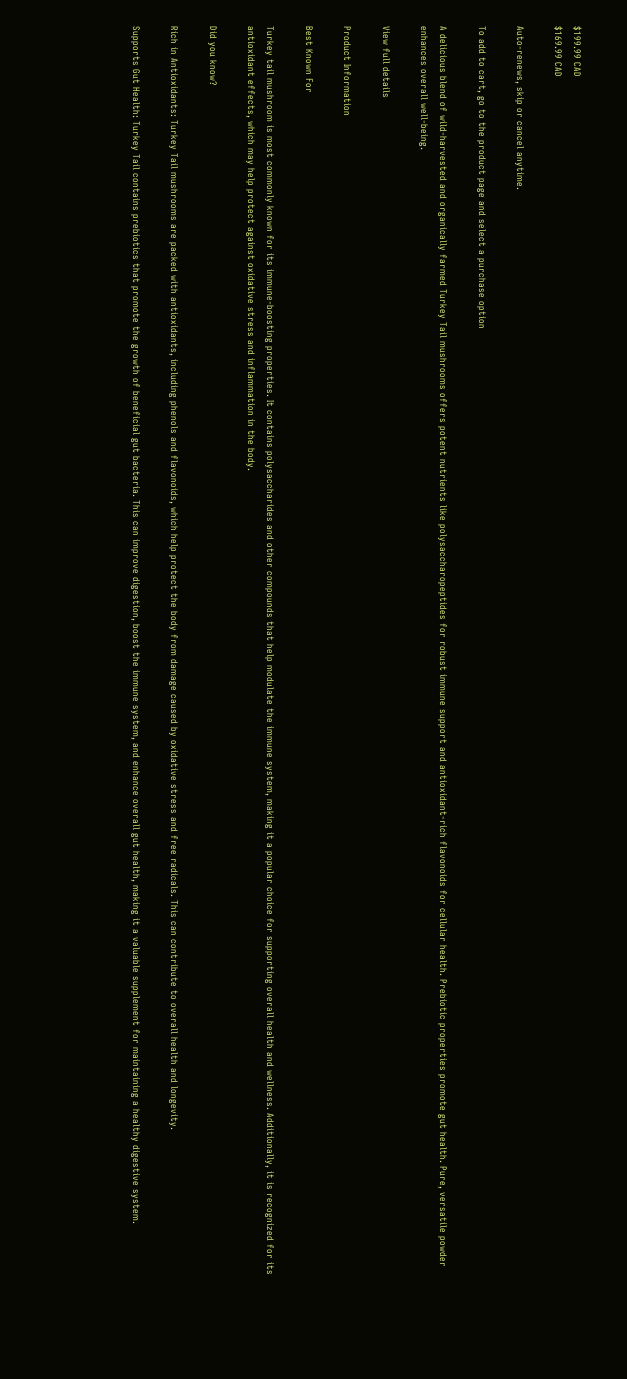$199.99 CAD
$169.99 CAD

Auto-renews, skip or cancel anytime.

To add to cart, go to the product page and select a purchase option

A delicious blend of wild-harvested and organically farmed Turkey Tail mushrooms offers potent nutrients like polysaccharopeptides for robust immune support and antioxidant-rich flavonoids for cellular health. Prebiotic properties promote gut health. Pure, versatile powder enhances overall well-being.

View full details

Product Information

Best Known For

Turkey tail mushroom is most commonly known for its immune-boosting properties. It contains polysaccharides and other compounds that help modulate the immune system, making it a popular choice for supporting overall health and wellness. Additionally, it is recognized for its antioxidant effects, which may help protect against oxidative stress and inflammation in the body.

Did you know?

Rich in Antioxidants: Turkey Tail mushrooms are packed with antioxidants, including phenols and flavonoids, which help protect the body from damage caused by oxidative stress and free radicals. This can contribute to overall health and longevity.

Supports Gut Health: Turkey Tail contains prebiotics that promote the growth of beneficial gut bacteria. This can improve digestion, boost the immune system, and enhance overall gut health, making it a valuable supplement for maintaining a healthy digestive system.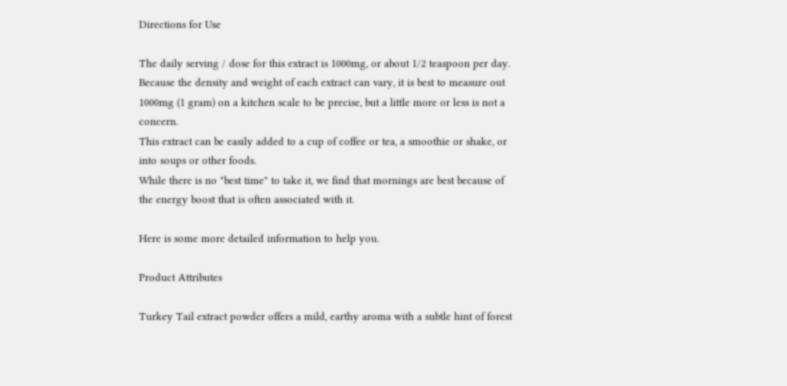Directions for Use

The daily serving / dose for this extract is 1000mg, or about 1/2 teaspoon per day. Because the density and weight of each extract can vary, it is best to measure out 1000mg (1 gram) on a kitchen scale to be precise, but a little more or less is not a concern.
This extract can be easily added to a cup of coffee or tea, a smoothie or shake, or into soups or other foods.
While there is no "best time" to take it, we find that mornings are best because of the energy boost that is often associated with it.

Here is some more detailed information to help you.

Product Attributes

Turkey Tail extract powder offers a mild, earthy aroma with a subtle hint of forest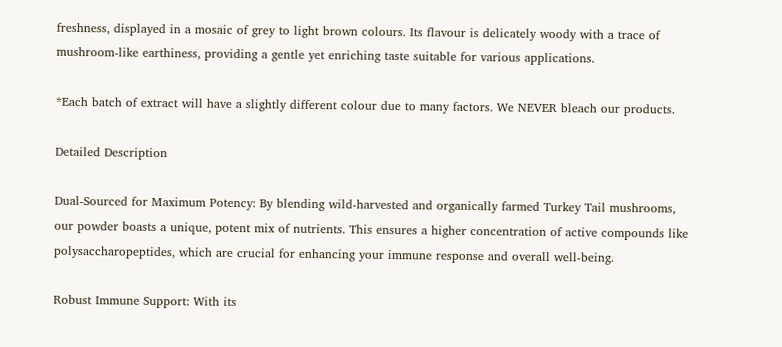freshness, displayed in a mosaic of grey to light brown colours. Its flavour is delicately woody with a trace of mushroom-like earthiness, providing a gentle yet enriching taste suitable for various applications.

*Each batch of extract will have a slightly different colour due to many factors. We NEVER bleach our products.

Detailed Description

Dual-Sourced for Maximum Potency: By blending wild-harvested and organically farmed Turkey Tail mushrooms, our powder boasts a unique, potent mix of nutrients. This ensures a higher concentration of active compounds like polysaccharopeptides, which are crucial for enhancing your immune response and overall well-being.

Robust Immune Support: With its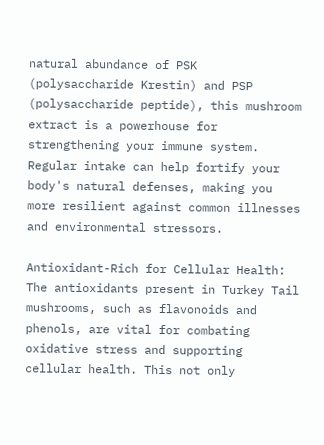natural abundance of PSK (polysaccharide Krestin) and PSP (polysaccharide peptide), this mushroom extract is a powerhouse for strengthening your immune system. Regular intake can help fortify your body's natural defenses, making you more resilient against common illnesses and environmental stressors.

Antioxidant-Rich for Cellular Health: The antioxidants present in Turkey Tail mushrooms, such as flavonoids and phenols, are vital for combating oxidative stress and supporting cellular health. This not only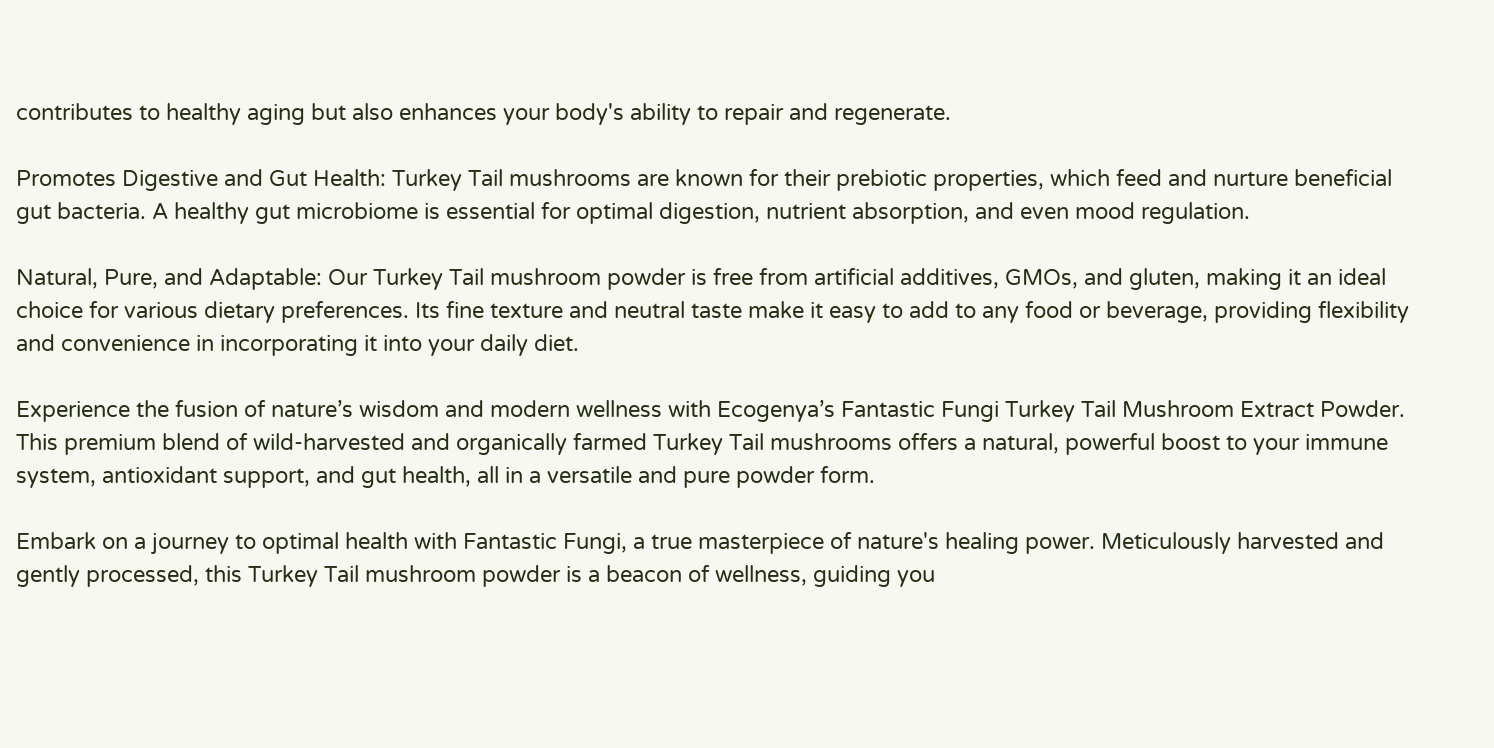contributes to healthy aging but also enhances your body's ability to repair and regenerate.

Promotes Digestive and Gut Health: Turkey Tail mushrooms are known for their prebiotic properties, which feed and nurture beneficial gut bacteria. A healthy gut microbiome is essential for optimal digestion, nutrient absorption, and even mood regulation.

Natural, Pure, and Adaptable: Our Turkey Tail mushroom powder is free from artificial additives, GMOs, and gluten, making it an ideal choice for various dietary preferences. Its fine texture and neutral taste make it easy to add to any food or beverage, providing flexibility and convenience in incorporating it into your daily diet.

Experience the fusion of nature’s wisdom and modern wellness with Ecogenya’s Fantastic Fungi Turkey Tail Mushroom Extract Powder. This premium blend of wild-harvested and organically farmed Turkey Tail mushrooms offers a natural, powerful boost to your immune system, antioxidant support, and gut health, all in a versatile and pure powder form.

Embark on a journey to optimal health with Fantastic Fungi, a true masterpiece of nature's healing power. Meticulously harvested and gently processed, this Turkey Tail mushroom powder is a beacon of wellness, guiding you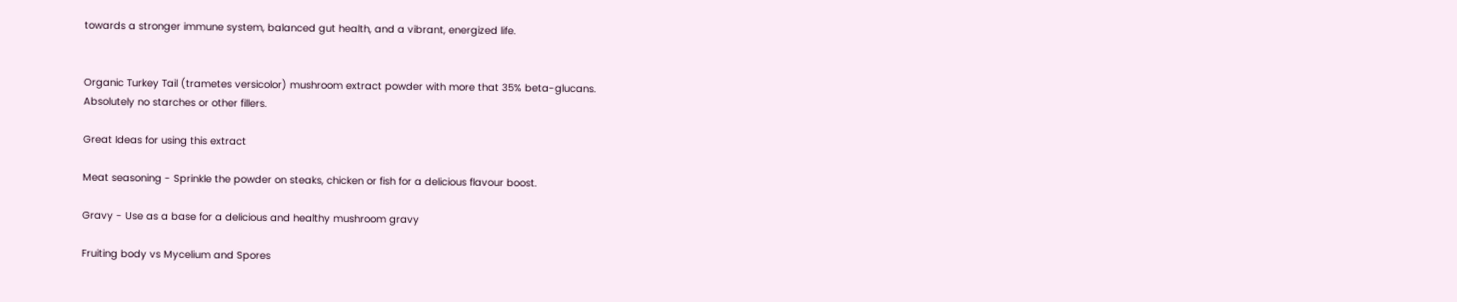towards a stronger immune system, balanced gut health, and a vibrant, energized life.


Organic Turkey Tail (trametes versicolor) mushroom extract powder with more that 35% beta-glucans.
Absolutely no starches or other fillers.

Great Ideas for using this extract

Meat seasoning - Sprinkle the powder on steaks, chicken or fish for a delicious flavour boost.

Gravy - Use as a base for a delicious and healthy mushroom gravy

Fruiting body vs Mycelium and Spores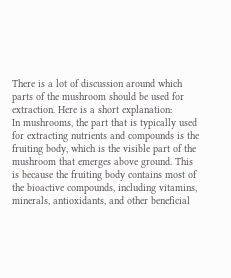There is a lot of discussion around which parts of the mushroom should be used for extraction. Here is a short explanation:
In mushrooms, the part that is typically used for extracting nutrients and compounds is the fruiting body, which is the visible part of the mushroom that emerges above ground. This is because the fruiting body contains most of the bioactive compounds, including vitamins, minerals, antioxidants, and other beneficial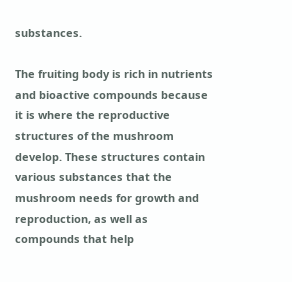substances.

The fruiting body is rich in nutrients and bioactive compounds because it is where the reproductive structures of the mushroom develop. These structures contain various substances that the mushroom needs for growth and reproduction, as well as compounds that help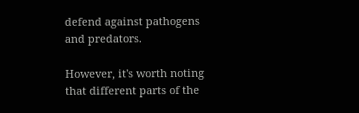defend against pathogens and predators.

However, it's worth noting that different parts of the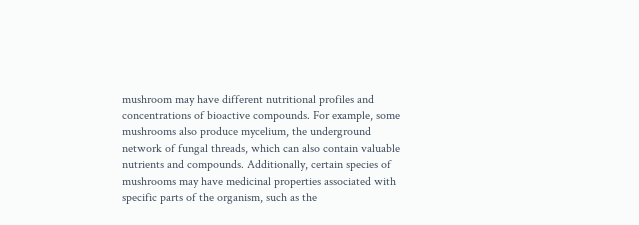mushroom may have different nutritional profiles and concentrations of bioactive compounds. For example, some mushrooms also produce mycelium, the underground network of fungal threads, which can also contain valuable nutrients and compounds. Additionally, certain species of mushrooms may have medicinal properties associated with specific parts of the organism, such as the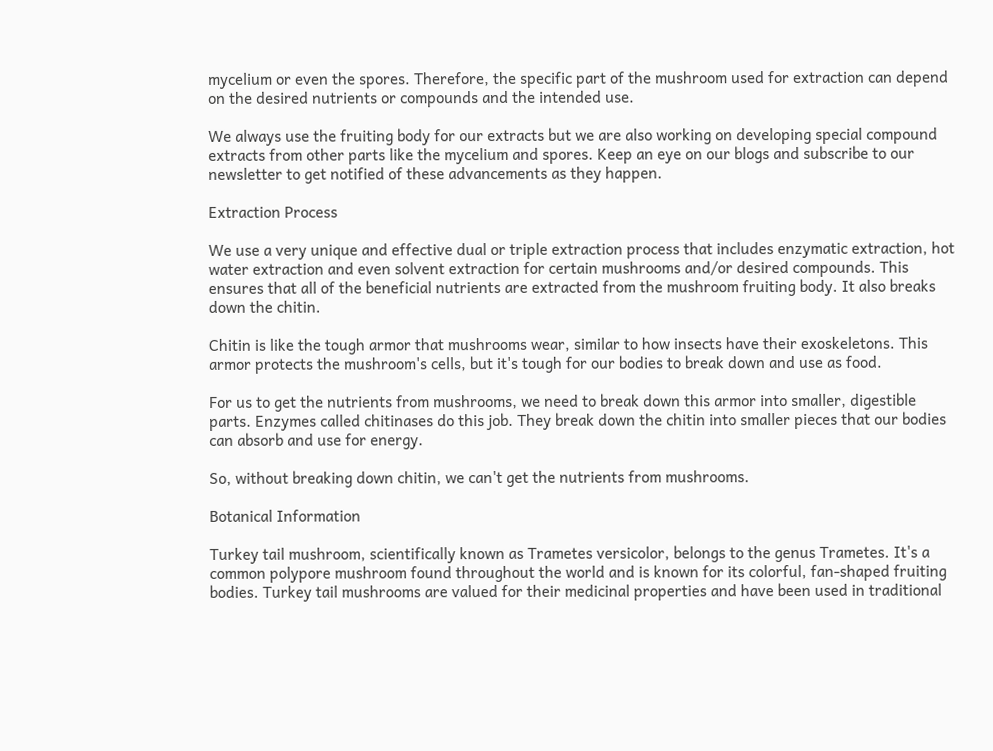mycelium or even the spores. Therefore, the specific part of the mushroom used for extraction can depend on the desired nutrients or compounds and the intended use.

We always use the fruiting body for our extracts but we are also working on developing special compound extracts from other parts like the mycelium and spores. Keep an eye on our blogs and subscribe to our newsletter to get notified of these advancements as they happen.

Extraction Process

We use a very unique and effective dual or triple extraction process that includes enzymatic extraction, hot water extraction and even solvent extraction for certain mushrooms and/or desired compounds. This ensures that all of the beneficial nutrients are extracted from the mushroom fruiting body. It also breaks down the chitin.

Chitin is like the tough armor that mushrooms wear, similar to how insects have their exoskeletons. This armor protects the mushroom's cells, but it's tough for our bodies to break down and use as food.

For us to get the nutrients from mushrooms, we need to break down this armor into smaller, digestible parts. Enzymes called chitinases do this job. They break down the chitin into smaller pieces that our bodies can absorb and use for energy.

So, without breaking down chitin, we can't get the nutrients from mushrooms.

Botanical Information

Turkey tail mushroom, scientifically known as Trametes versicolor, belongs to the genus Trametes. It's a common polypore mushroom found throughout the world and is known for its colorful, fan-shaped fruiting bodies. Turkey tail mushrooms are valued for their medicinal properties and have been used in traditional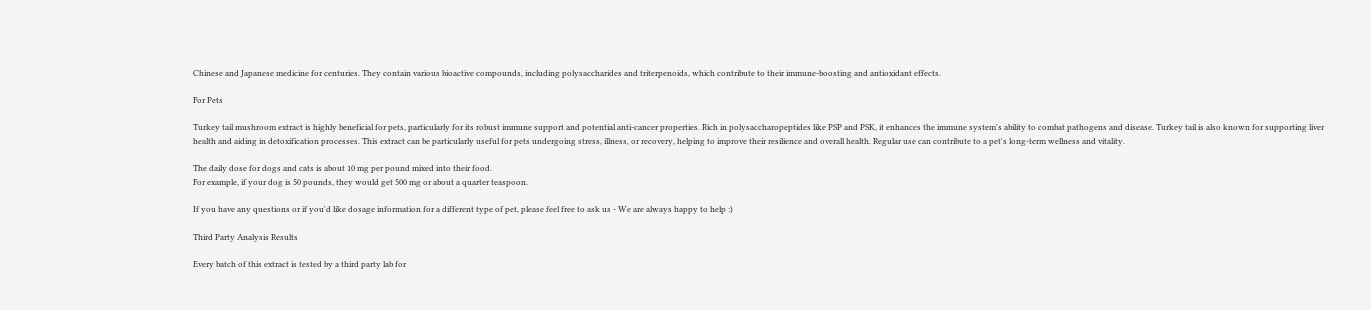Chinese and Japanese medicine for centuries. They contain various bioactive compounds, including polysaccharides and triterpenoids, which contribute to their immune-boosting and antioxidant effects.

For Pets

Turkey tail mushroom extract is highly beneficial for pets, particularly for its robust immune support and potential anti-cancer properties. Rich in polysaccharopeptides like PSP and PSK, it enhances the immune system's ability to combat pathogens and disease. Turkey tail is also known for supporting liver health and aiding in detoxification processes. This extract can be particularly useful for pets undergoing stress, illness, or recovery, helping to improve their resilience and overall health. Regular use can contribute to a pet's long-term wellness and vitality.

The daily dose for dogs and cats is about 10 mg per pound mixed into their food.
For example, if your dog is 50 pounds, they would get 500 mg or about a quarter teaspoon.

If you have any questions or if you'd like dosage information for a different type of pet, please feel free to ask us - We are always happy to help :)

Third Party Analysis Results

Every batch of this extract is tested by a third party lab for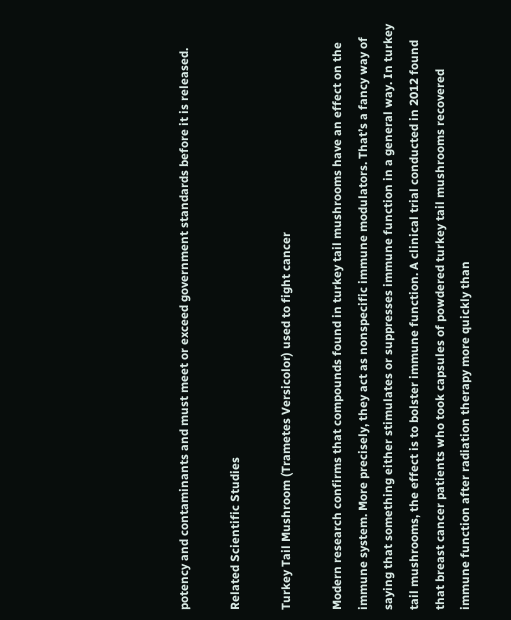potency and contaminants and must meet or exceed government standards before it is released.

Related Scientific Studies

Turkey Tail Mushroom (Trametes Versicolor) used to fight cancer

Modern research confirms that compounds found in turkey tail mushrooms have an effect on the immune system. More precisely, they act as nonspecific immune modulators. That’s a fancy way of saying that something either stimulates or suppresses immune function in a general way. In turkey tail mushrooms, the effect is to bolster immune function. A clinical trial conducted in 2012 found that breast cancer patients who took capsules of powdered turkey tail mushrooms recovered immune function after radiation therapy more quickly than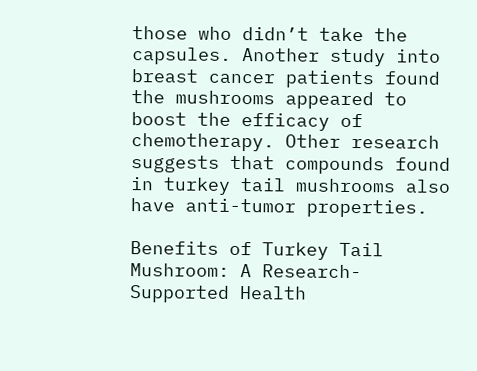those who didn’t take the capsules. Another study into breast cancer patients found the mushrooms appeared to boost the efficacy of chemotherapy. Other research suggests that compounds found in turkey tail mushrooms also have anti-tumor properties.

Benefits of Turkey Tail Mushroom: A Research-Supported Health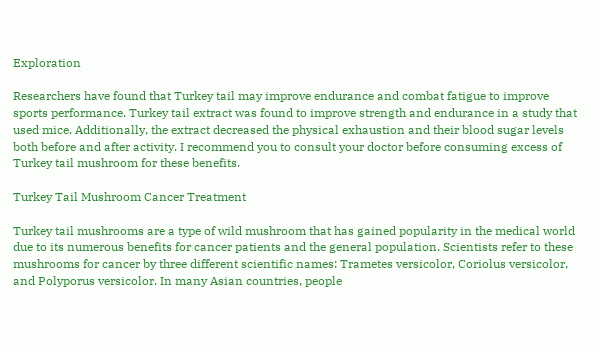Exploration

Researchers have found that Turkey tail may improve endurance and combat fatigue to improve sports performance. Turkey tail extract was found to improve strength and endurance in a study that used mice. Additionally, the extract decreased the physical exhaustion and their blood sugar levels both before and after activity. I recommend you to consult your doctor before consuming excess of Turkey tail mushroom for these benefits.

Turkey Tail Mushroom Cancer Treatment

Turkey tail mushrooms are a type of wild mushroom that has gained popularity in the medical world due to its numerous benefits for cancer patients and the general population. Scientists refer to these mushrooms for cancer by three different scientific names: Trametes versicolor, Coriolus versicolor, and Polyporus versicolor. In many Asian countries, people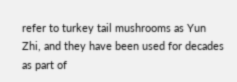refer to turkey tail mushrooms as Yun Zhi, and they have been used for decades as part of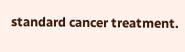standard cancer treatment.